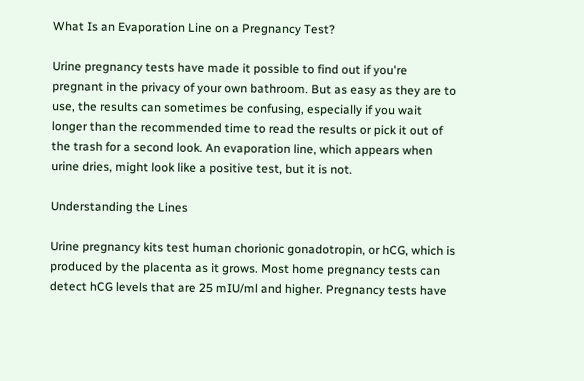What Is an Evaporation Line on a Pregnancy Test?

Urine pregnancy tests have made it possible to find out if you're pregnant in the privacy of your own bathroom. But as easy as they are to use, the results can sometimes be confusing, especially if you wait longer than the recommended time to read the results or pick it out of the trash for a second look. An evaporation line, which appears when urine dries, might look like a positive test, but it is not.

Understanding the Lines

Urine pregnancy kits test human chorionic gonadotropin, or hCG, which is produced by the placenta as it grows. Most home pregnancy tests can detect hCG levels that are 25 mIU/ml and higher. Pregnancy tests have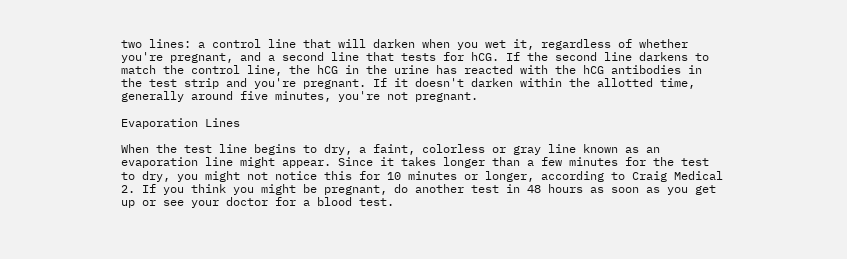two lines: a control line that will darken when you wet it, regardless of whether you're pregnant, and a second line that tests for hCG. If the second line darkens to match the control line, the hCG in the urine has reacted with the hCG antibodies in the test strip and you're pregnant. If it doesn't darken within the allotted time, generally around five minutes, you're not pregnant.

Evaporation Lines

When the test line begins to dry, a faint, colorless or gray line known as an evaporation line might appear. Since it takes longer than a few minutes for the test to dry, you might not notice this for 10 minutes or longer, according to Craig Medical 2. If you think you might be pregnant, do another test in 48 hours as soon as you get up or see your doctor for a blood test.